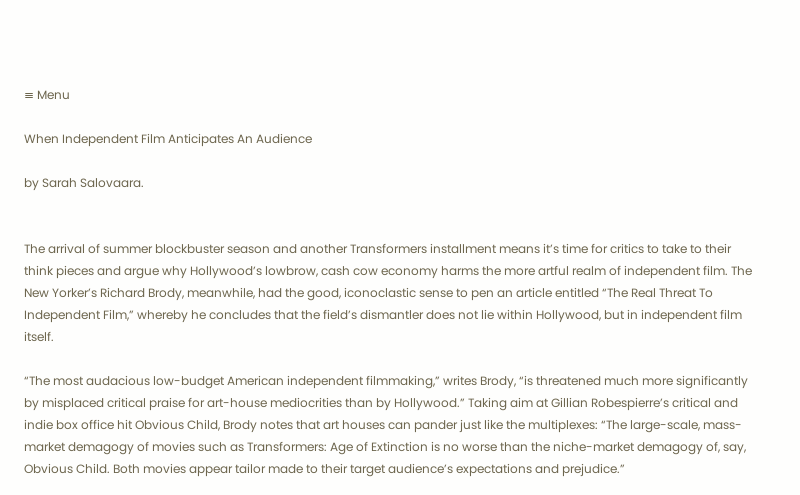≡ Menu

When Independent Film Anticipates An Audience

by Sarah Salovaara.


The arrival of summer blockbuster season and another Transformers installment means it’s time for critics to take to their think pieces and argue why Hollywood’s lowbrow, cash cow economy harms the more artful realm of independent film. The New Yorker’s Richard Brody, meanwhile, had the good, iconoclastic sense to pen an article entitled “The Real Threat To Independent Film,” whereby he concludes that the field’s dismantler does not lie within Hollywood, but in independent film itself.

“The most audacious low-budget American independent filmmaking,” writes Brody, “is threatened much more significantly by misplaced critical praise for art-house mediocrities than by Hollywood.” Taking aim at Gillian Robespierre’s critical and indie box office hit Obvious Child, Brody notes that art houses can pander just like the multiplexes: “The large-scale, mass-market demagogy of movies such as Transformers: Age of Extinction is no worse than the niche-market demagogy of, say, Obvious Child. Both movies appear tailor made to their target audience’s expectations and prejudice.”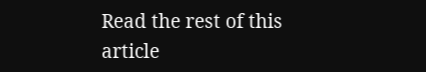Read the rest of this article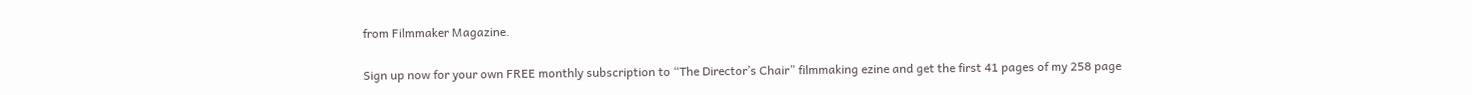from Filmmaker Magazine.

Sign up now for your own FREE monthly subscription to “The Director’s Chair” filmmaking ezine and get the first 41 pages of my 258 page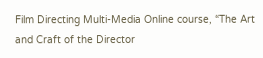Film Directing Multi-Media Online course, “The Art and Craft of the Director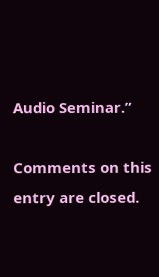Audio Seminar.”

Comments on this entry are closed.